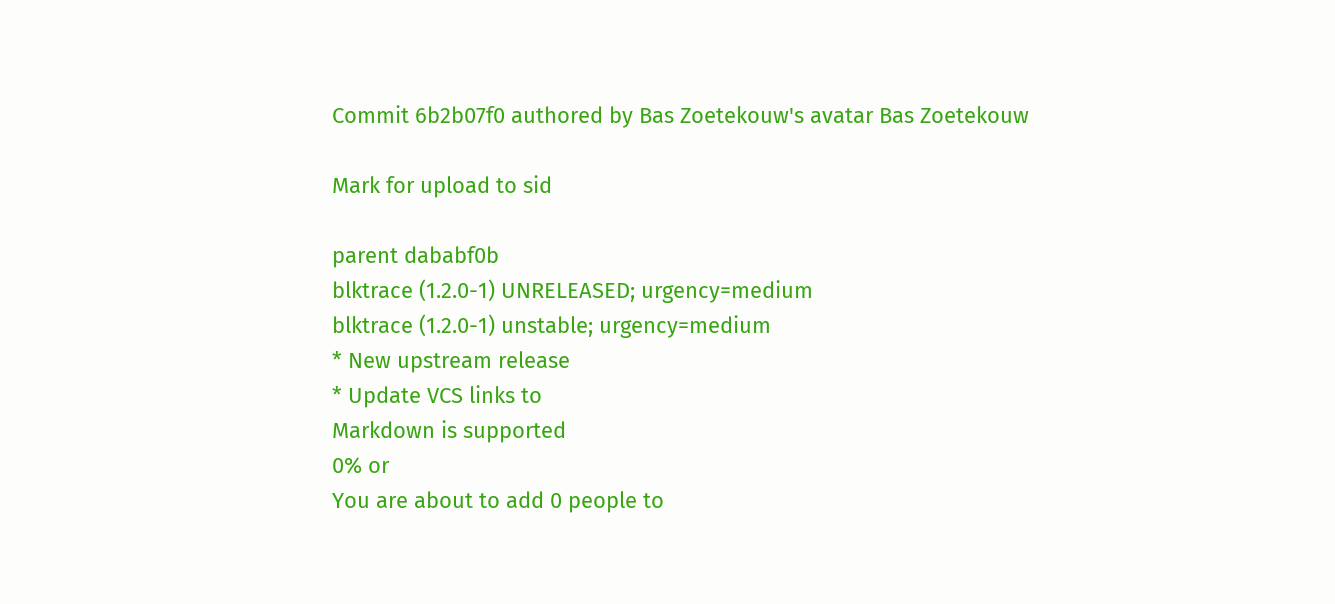Commit 6b2b07f0 authored by Bas Zoetekouw's avatar Bas Zoetekouw

Mark for upload to sid

parent dababf0b
blktrace (1.2.0-1) UNRELEASED; urgency=medium
blktrace (1.2.0-1) unstable; urgency=medium
* New upstream release
* Update VCS links to
Markdown is supported
0% or
You are about to add 0 people to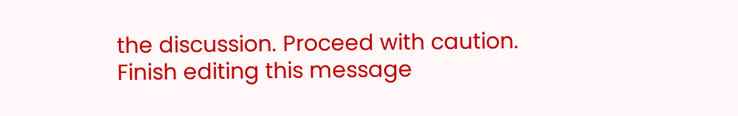the discussion. Proceed with caution.
Finish editing this message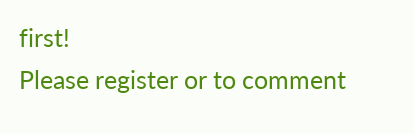first!
Please register or to comment